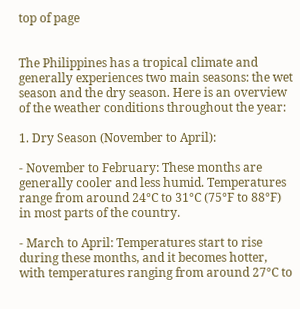top of page


The Philippines has a tropical climate and generally experiences two main seasons: the wet season and the dry season. Here is an overview of the weather conditions throughout the year:

1. Dry Season (November to April):

- November to February: These months are generally cooler and less humid. Temperatures range from around 24°C to 31°C (75°F to 88°F) in most parts of the country.

- March to April: Temperatures start to rise during these months, and it becomes hotter, with temperatures ranging from around 27°C to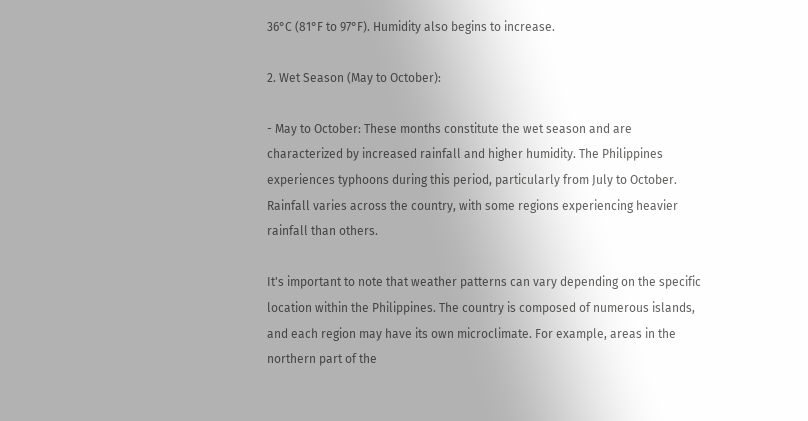36°C (81°F to 97°F). Humidity also begins to increase.

2. Wet Season (May to October):

- May to October: These months constitute the wet season and are characterized by increased rainfall and higher humidity. The Philippines experiences typhoons during this period, particularly from July to October. Rainfall varies across the country, with some regions experiencing heavier rainfall than others.

It's important to note that weather patterns can vary depending on the specific location within the Philippines. The country is composed of numerous islands, and each region may have its own microclimate. For example, areas in the northern part of the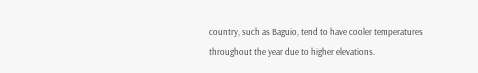country, such as Baguio, tend to have cooler temperatures throughout the year due to higher elevations.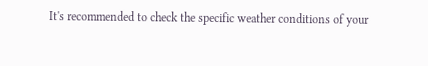It's recommended to check the specific weather conditions of your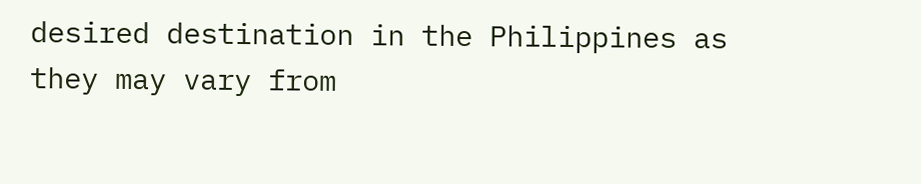desired destination in the Philippines as they may vary from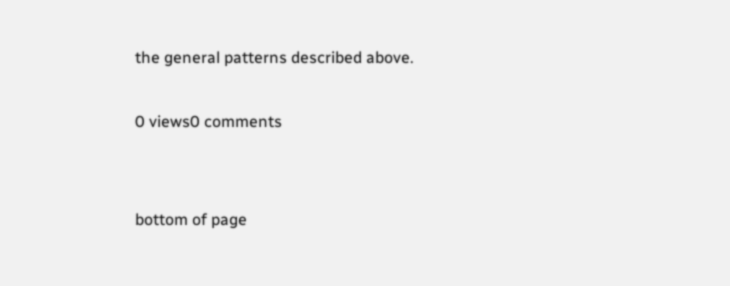the general patterns described above.

0 views0 comments


bottom of page